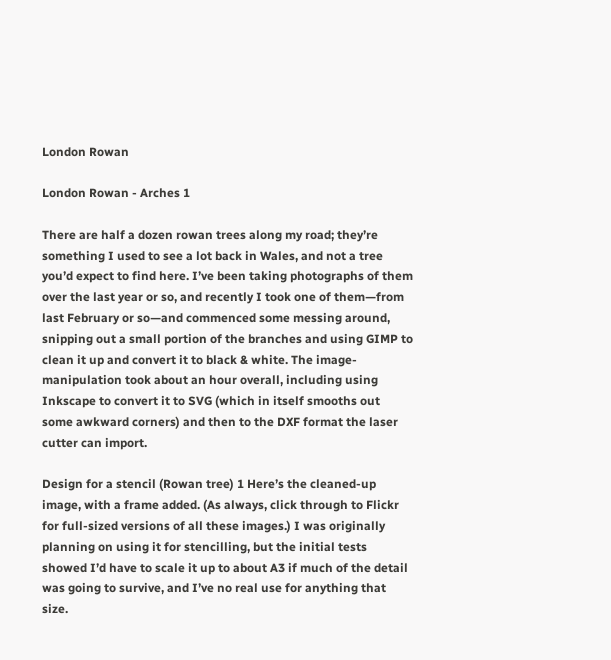London Rowan

London Rowan - Arches 1

There are half a dozen rowan trees along my road; they’re something I used to see a lot back in Wales, and not a tree you’d expect to find here. I’ve been taking photographs of them over the last year or so, and recently I took one of them—from last February or so—and commenced some messing around, snipping out a small portion of the branches and using GIMP to clean it up and convert it to black & white. The image-manipulation took about an hour overall, including using Inkscape to convert it to SVG (which in itself smooths out some awkward corners) and then to the DXF format the laser cutter can import.

Design for a stencil (Rowan tree) 1 Here’s the cleaned-up image, with a frame added. (As always, click through to Flickr for full-sized versions of all these images.) I was originally planning on using it for stencilling, but the initial tests showed I’d have to scale it up to about A3 if much of the detail was going to survive, and I’ve no real use for anything that size.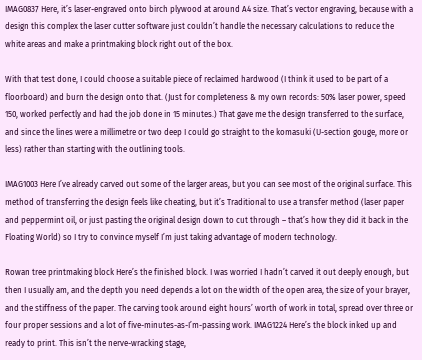IMAG0837 Here, it’s laser-engraved onto birch plywood at around A4 size. That’s vector engraving, because with a design this complex the laser cutter software just couldn’t handle the necessary calculations to reduce the white areas and make a printmaking block right out of the box.

With that test done, I could choose a suitable piece of reclaimed hardwood (I think it used to be part of a floorboard) and burn the design onto that. (Just for completeness & my own records: 50% laser power, speed 150, worked perfectly and had the job done in 15 minutes.) That gave me the design transferred to the surface, and since the lines were a millimetre or two deep I could go straight to the komasuki (U-section gouge, more or less) rather than starting with the outlining tools.

IMAG1003 Here I’ve already carved out some of the larger areas, but you can see most of the original surface. This method of transferring the design feels like cheating, but it’s Traditional to use a transfer method (laser paper and peppermint oil, or just pasting the original design down to cut through – that’s how they did it back in the Floating World) so I try to convince myself I’m just taking advantage of modern technology.

Rowan tree printmaking block Here’s the finished block. I was worried I hadn’t carved it out deeply enough, but then I usually am, and the depth you need depends a lot on the width of the open area, the size of your brayer, and the stiffness of the paper. The carving took around eight hours’ worth of work in total, spread over three or four proper sessions and a lot of five-minutes-as-I’m-passing work. IMAG1224 Here’s the block inked up and ready to print. This isn’t the nerve-wracking stage,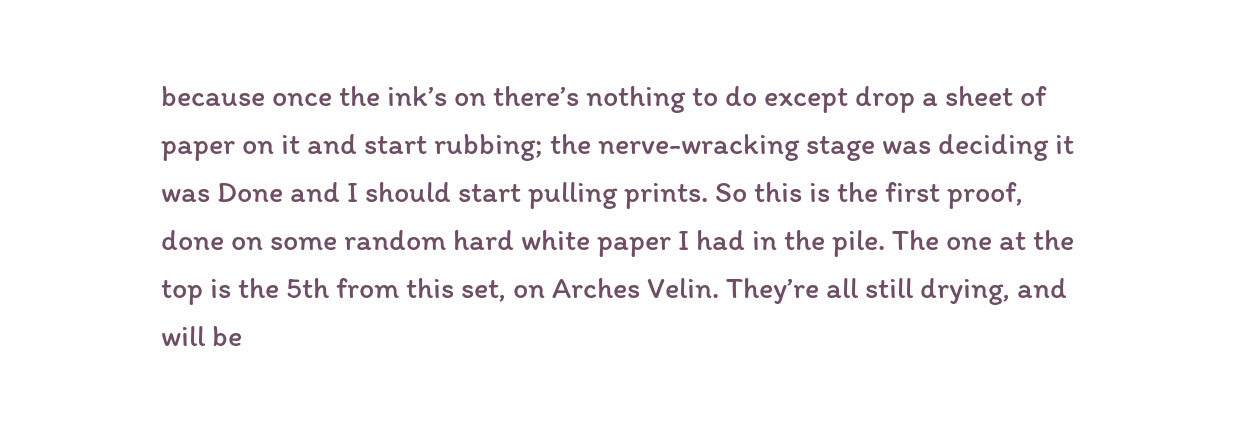because once the ink’s on there’s nothing to do except drop a sheet of paper on it and start rubbing; the nerve-wracking stage was deciding it was Done and I should start pulling prints. So this is the first proof, done on some random hard white paper I had in the pile. The one at the top is the 5th from this set, on Arches Velin. They’re all still drying, and will be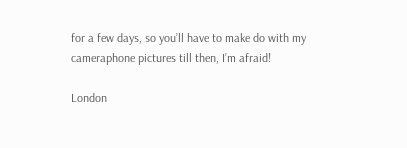for a few days, so you’ll have to make do with my cameraphone pictures till then, I’m afraid!

London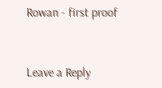Rowan - first proof


Leave a Reply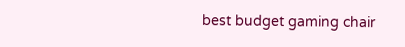best budget gaming chair